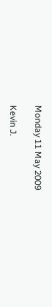Monday 11 May 2009

Kevin J.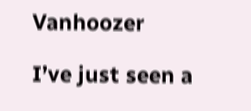Vanhoozer

I’ve just seen a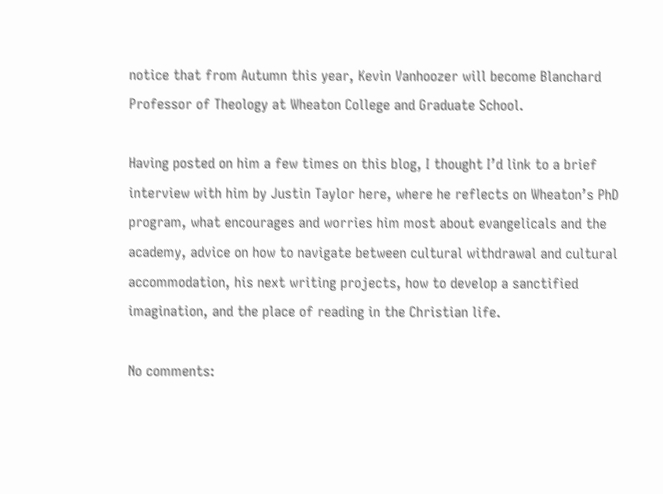notice that from Autumn this year, Kevin Vanhoozer will become Blanchard Professor of Theology at Wheaton College and Graduate School.

Having posted on him a few times on this blog, I thought I’d link to a brief interview with him by Justin Taylor here, where he reflects on Wheaton’s PhD program, what encourages and worries him most about evangelicals and the academy, advice on how to navigate between cultural withdrawal and cultural accommodation, his next writing projects, how to develop a sanctified imagination, and the place of reading in the Christian life.

No comments: